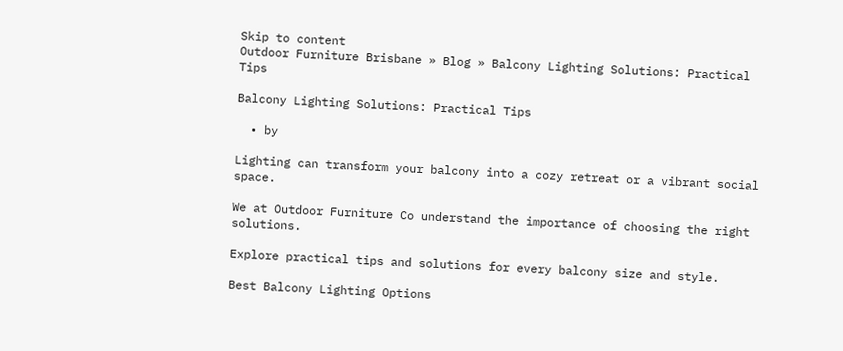Skip to content
Outdoor Furniture Brisbane » Blog » Balcony Lighting Solutions: Practical Tips

Balcony Lighting Solutions: Practical Tips

  • by

Lighting can transform your balcony into a cozy retreat or a vibrant social space.

We at Outdoor Furniture Co understand the importance of choosing the right solutions.

Explore practical tips and solutions for every balcony size and style.

Best Balcony Lighting Options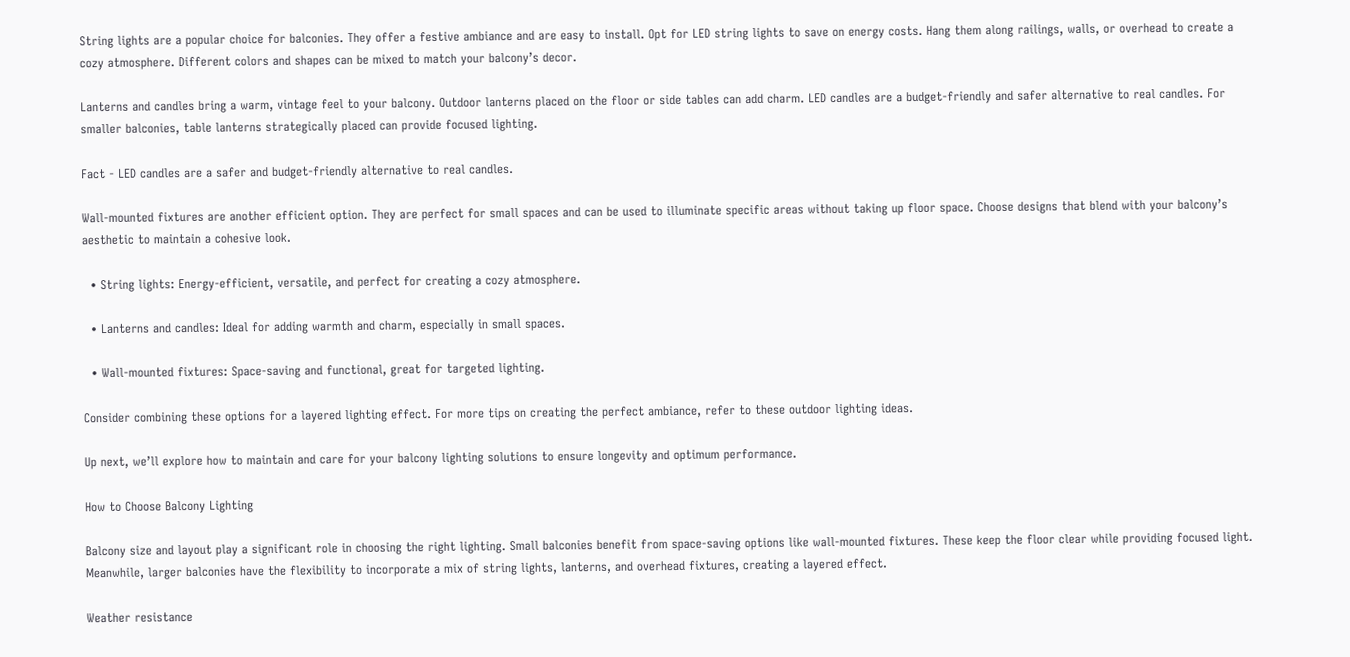String lights are a popular choice for balconies. They offer a festive ambiance and are easy to install. Opt for LED string lights to save on energy costs. Hang them along railings, walls, or overhead to create a cozy atmosphere. Different colors and shapes can be mixed to match your balcony’s decor.

Lanterns and candles bring a warm, vintage feel to your balcony. Outdoor lanterns placed on the floor or side tables can add charm. LED candles are a budget-friendly and safer alternative to real candles. For smaller balconies, table lanterns strategically placed can provide focused lighting.

Fact - LED candles are a safer and budget-friendly alternative to real candles.

Wall-mounted fixtures are another efficient option. They are perfect for small spaces and can be used to illuminate specific areas without taking up floor space. Choose designs that blend with your balcony’s aesthetic to maintain a cohesive look.

  • String lights: Energy-efficient, versatile, and perfect for creating a cozy atmosphere.

  • Lanterns and candles: Ideal for adding warmth and charm, especially in small spaces.

  • Wall-mounted fixtures: Space-saving and functional, great for targeted lighting.

Consider combining these options for a layered lighting effect. For more tips on creating the perfect ambiance, refer to these outdoor lighting ideas.

Up next, we’ll explore how to maintain and care for your balcony lighting solutions to ensure longevity and optimum performance.

How to Choose Balcony Lighting

Balcony size and layout play a significant role in choosing the right lighting. Small balconies benefit from space-saving options like wall-mounted fixtures. These keep the floor clear while providing focused light. Meanwhile, larger balconies have the flexibility to incorporate a mix of string lights, lanterns, and overhead fixtures, creating a layered effect.

Weather resistance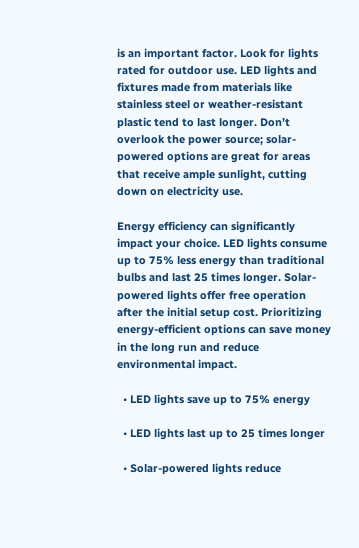is an important factor. Look for lights rated for outdoor use. LED lights and fixtures made from materials like stainless steel or weather-resistant plastic tend to last longer. Don’t overlook the power source; solar-powered options are great for areas that receive ample sunlight, cutting down on electricity use.

Energy efficiency can significantly impact your choice. LED lights consume up to 75% less energy than traditional bulbs and last 25 times longer. Solar-powered lights offer free operation after the initial setup cost. Prioritizing energy-efficient options can save money in the long run and reduce environmental impact.

  • LED lights save up to 75% energy

  • LED lights last up to 25 times longer

  • Solar-powered lights reduce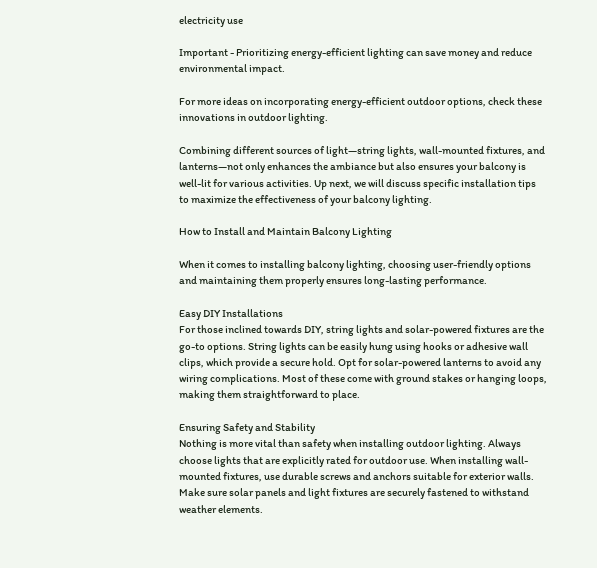electricity use

Important - Prioritizing energy-efficient lighting can save money and reduce environmental impact.

For more ideas on incorporating energy-efficient outdoor options, check these innovations in outdoor lighting.

Combining different sources of light—string lights, wall-mounted fixtures, and lanterns—not only enhances the ambiance but also ensures your balcony is well-lit for various activities. Up next, we will discuss specific installation tips to maximize the effectiveness of your balcony lighting.

How to Install and Maintain Balcony Lighting

When it comes to installing balcony lighting, choosing user-friendly options and maintaining them properly ensures long-lasting performance.

Easy DIY Installations
For those inclined towards DIY, string lights and solar-powered fixtures are the go-to options. String lights can be easily hung using hooks or adhesive wall clips, which provide a secure hold. Opt for solar-powered lanterns to avoid any wiring complications. Most of these come with ground stakes or hanging loops, making them straightforward to place.

Ensuring Safety and Stability
Nothing is more vital than safety when installing outdoor lighting. Always choose lights that are explicitly rated for outdoor use. When installing wall-mounted fixtures, use durable screws and anchors suitable for exterior walls. Make sure solar panels and light fixtures are securely fastened to withstand weather elements.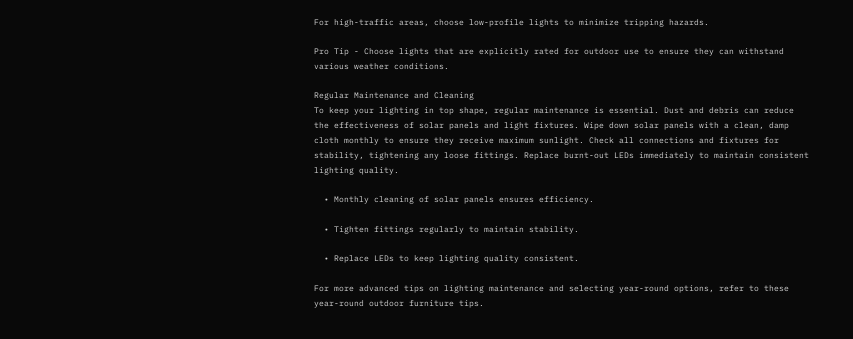For high-traffic areas, choose low-profile lights to minimize tripping hazards.

Pro Tip - Choose lights that are explicitly rated for outdoor use to ensure they can withstand various weather conditions.

Regular Maintenance and Cleaning
To keep your lighting in top shape, regular maintenance is essential. Dust and debris can reduce the effectiveness of solar panels and light fixtures. Wipe down solar panels with a clean, damp cloth monthly to ensure they receive maximum sunlight. Check all connections and fixtures for stability, tightening any loose fittings. Replace burnt-out LEDs immediately to maintain consistent lighting quality.

  • Monthly cleaning of solar panels ensures efficiency.

  • Tighten fittings regularly to maintain stability.

  • Replace LEDs to keep lighting quality consistent.

For more advanced tips on lighting maintenance and selecting year-round options, refer to these year-round outdoor furniture tips.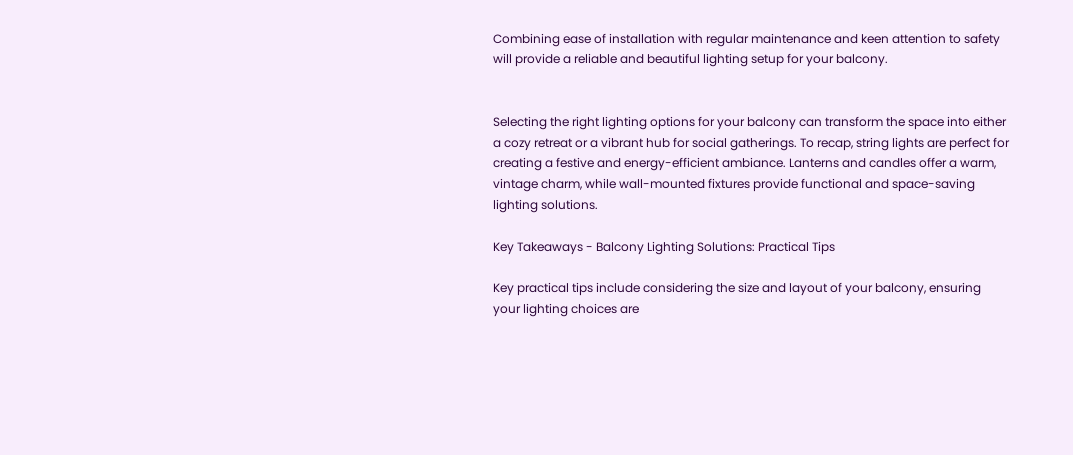Combining ease of installation with regular maintenance and keen attention to safety will provide a reliable and beautiful lighting setup for your balcony.


Selecting the right lighting options for your balcony can transform the space into either a cozy retreat or a vibrant hub for social gatherings. To recap, string lights are perfect for creating a festive and energy-efficient ambiance. Lanterns and candles offer a warm, vintage charm, while wall-mounted fixtures provide functional and space-saving lighting solutions.

Key Takeaways - Balcony Lighting Solutions: Practical Tips

Key practical tips include considering the size and layout of your balcony, ensuring your lighting choices are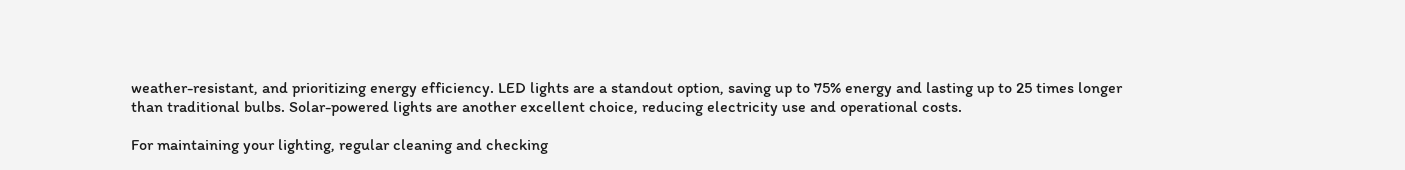weather-resistant, and prioritizing energy efficiency. LED lights are a standout option, saving up to 75% energy and lasting up to 25 times longer than traditional bulbs. Solar-powered lights are another excellent choice, reducing electricity use and operational costs.

For maintaining your lighting, regular cleaning and checking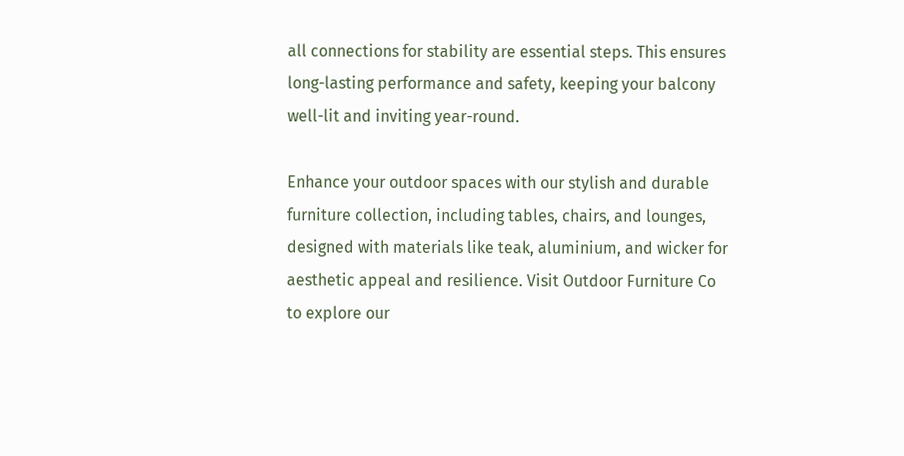all connections for stability are essential steps. This ensures long-lasting performance and safety, keeping your balcony well-lit and inviting year-round.

Enhance your outdoor spaces with our stylish and durable furniture collection, including tables, chairs, and lounges, designed with materials like teak, aluminium, and wicker for aesthetic appeal and resilience. Visit Outdoor Furniture Co to explore our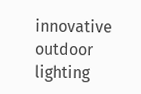innovative outdoor lighting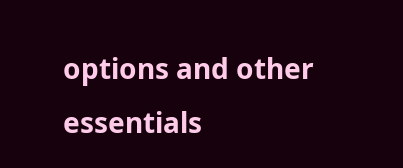options and other essentials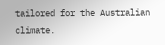tailored for the Australian climate.